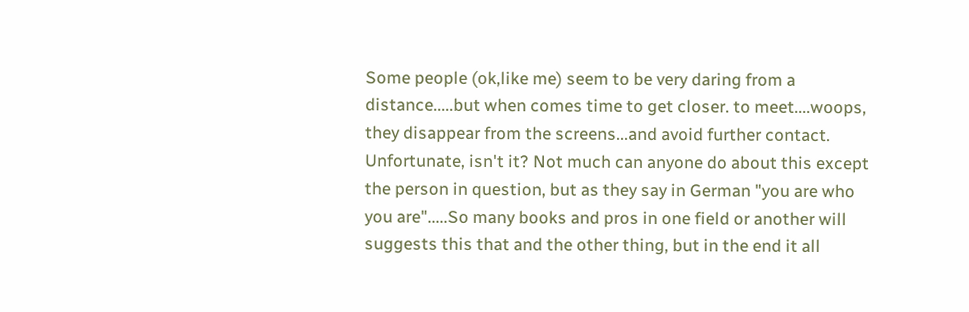Some people (ok,like me) seem to be very daring from a distance.....but when comes time to get closer. to meet....woops, they disappear from the screens...and avoid further contact. Unfortunate, isn't it? Not much can anyone do about this except the person in question, but as they say in German "you are who you are".....So many books and pros in one field or another will suggests this that and the other thing, but in the end it all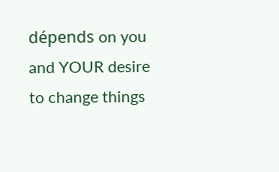dépends on you and YOUR desire to change things